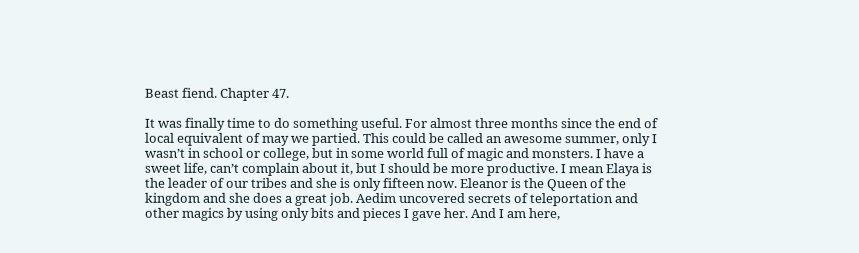Beast fiend. Chapter 47.

It was finally time to do something useful. For almost three months since the end of local equivalent of may we partied. This could be called an awesome summer, only I wasn’t in school or college, but in some world full of magic and monsters. I have a sweet life, can’t complain about it, but I should be more productive. I mean Elaya is the leader of our tribes and she is only fifteen now. Eleanor is the Queen of the kingdom and she does a great job. Aedim uncovered secrets of teleportation and other magics by using only bits and pieces I gave her. And I am here,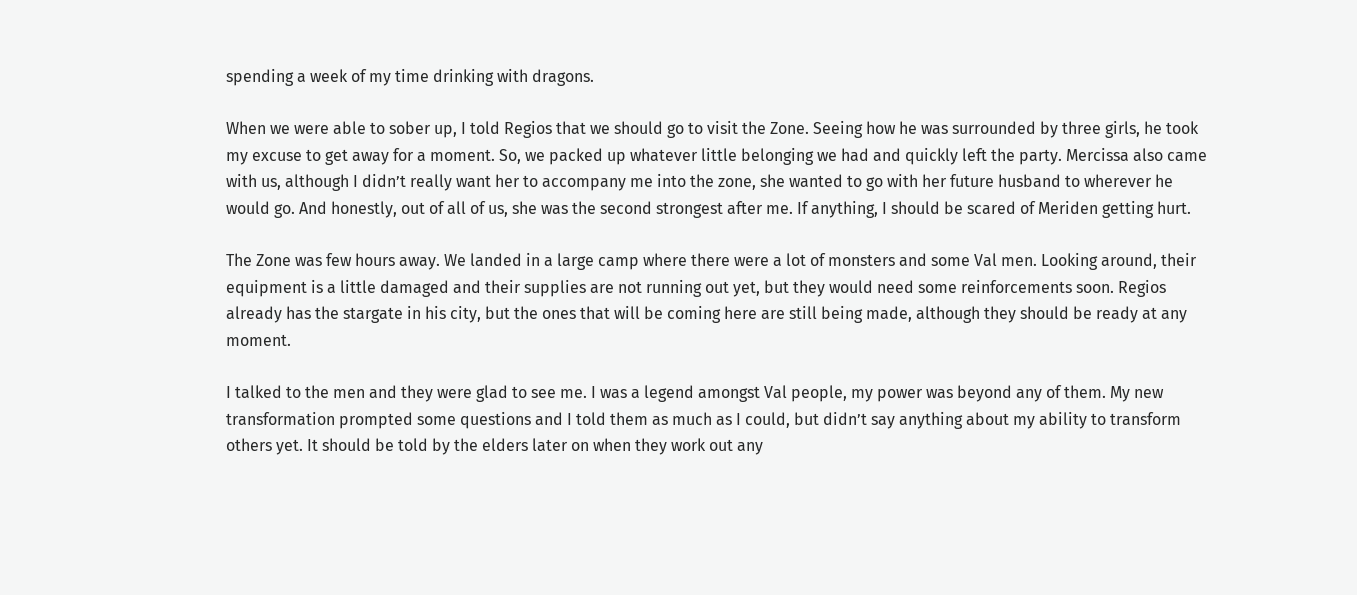spending a week of my time drinking with dragons.

When we were able to sober up, I told Regios that we should go to visit the Zone. Seeing how he was surrounded by three girls, he took my excuse to get away for a moment. So, we packed up whatever little belonging we had and quickly left the party. Mercissa also came with us, although I didn’t really want her to accompany me into the zone, she wanted to go with her future husband to wherever he would go. And honestly, out of all of us, she was the second strongest after me. If anything, I should be scared of Meriden getting hurt.

The Zone was few hours away. We landed in a large camp where there were a lot of monsters and some Val men. Looking around, their equipment is a little damaged and their supplies are not running out yet, but they would need some reinforcements soon. Regios already has the stargate in his city, but the ones that will be coming here are still being made, although they should be ready at any moment.

I talked to the men and they were glad to see me. I was a legend amongst Val people, my power was beyond any of them. My new transformation prompted some questions and I told them as much as I could, but didn’t say anything about my ability to transform others yet. It should be told by the elders later on when they work out any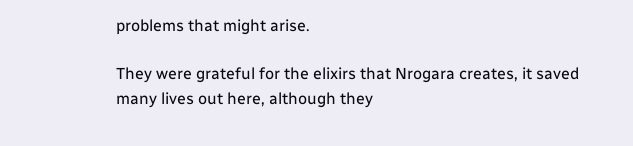problems that might arise.

They were grateful for the elixirs that Nrogara creates, it saved many lives out here, although they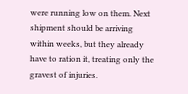were running low on them. Next shipment should be arriving within weeks, but they already have to ration it, treating only the gravest of injuries.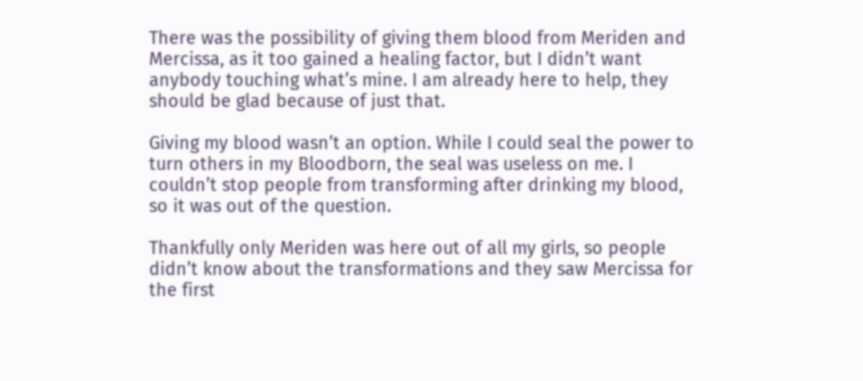There was the possibility of giving them blood from Meriden and Mercissa, as it too gained a healing factor, but I didn’t want anybody touching what’s mine. I am already here to help, they should be glad because of just that.

Giving my blood wasn’t an option. While I could seal the power to turn others in my Bloodborn, the seal was useless on me. I couldn’t stop people from transforming after drinking my blood, so it was out of the question.

Thankfully only Meriden was here out of all my girls, so people didn’t know about the transformations and they saw Mercissa for the first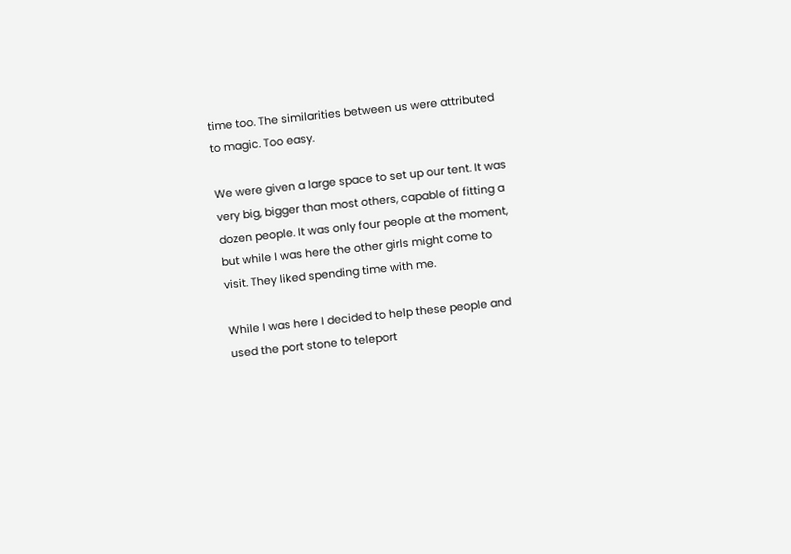time too. The similarities between us were attributed to magic. Too easy.

We were given a large space to set up our tent. It was very big, bigger than most others, capable of fitting a dozen people. It was only four people at the moment, but while I was here the other girls might come to visit. They liked spending time with me.

While I was here I decided to help these people and used the port stone to teleport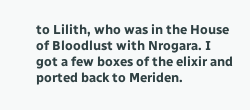to Lilith, who was in the House of Bloodlust with Nrogara. I got a few boxes of the elixir and ported back to Meriden.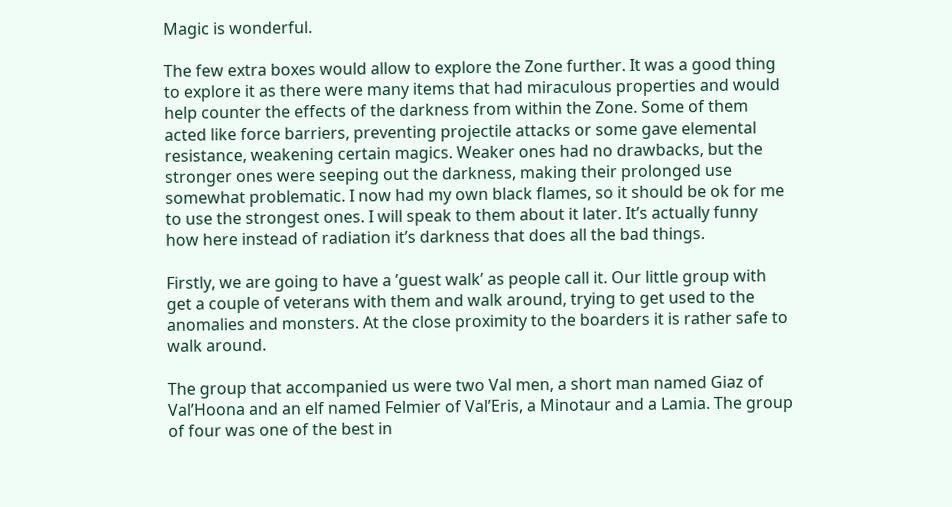Magic is wonderful.

The few extra boxes would allow to explore the Zone further. It was a good thing to explore it as there were many items that had miraculous properties and would help counter the effects of the darkness from within the Zone. Some of them acted like force barriers, preventing projectile attacks or some gave elemental resistance, weakening certain magics. Weaker ones had no drawbacks, but the stronger ones were seeping out the darkness, making their prolonged use somewhat problematic. I now had my own black flames, so it should be ok for me to use the strongest ones. I will speak to them about it later. It’s actually funny how here instead of radiation it’s darkness that does all the bad things.

Firstly, we are going to have a ’guest walk’ as people call it. Our little group with get a couple of veterans with them and walk around, trying to get used to the anomalies and monsters. At the close proximity to the boarders it is rather safe to walk around.

The group that accompanied us were two Val men, a short man named Giaz of Val’Hoona and an elf named Felmier of Val’Eris, a Minotaur and a Lamia. The group of four was one of the best in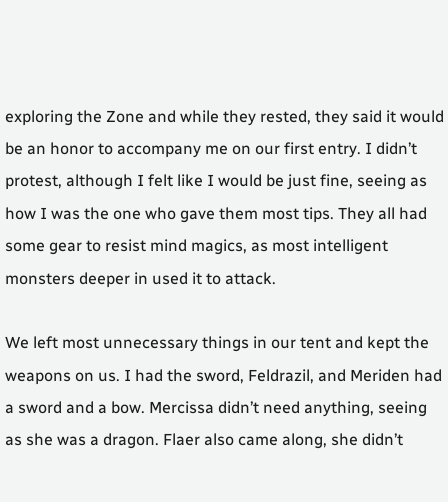exploring the Zone and while they rested, they said it would be an honor to accompany me on our first entry. I didn’t protest, although I felt like I would be just fine, seeing as how I was the one who gave them most tips. They all had some gear to resist mind magics, as most intelligent monsters deeper in used it to attack.

We left most unnecessary things in our tent and kept the weapons on us. I had the sword, Feldrazil, and Meriden had a sword and a bow. Mercissa didn’t need anything, seeing as she was a dragon. Flaer also came along, she didn’t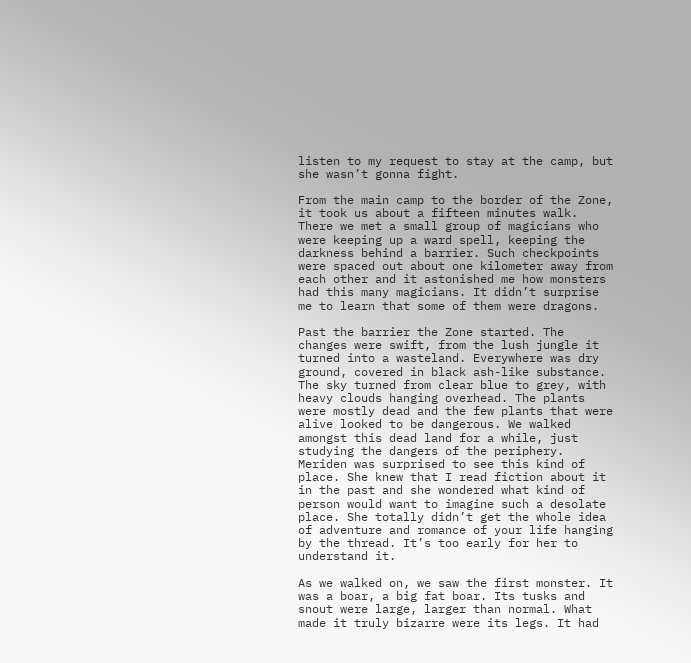listen to my request to stay at the camp, but she wasn’t gonna fight.

From the main camp to the border of the Zone, it took us about a fifteen minutes walk. There we met a small group of magicians who were keeping up a ward spell, keeping the darkness behind a barrier. Such checkpoints were spaced out about one kilometer away from each other and it astonished me how monsters had this many magicians. It didn’t surprise me to learn that some of them were dragons.

Past the barrier the Zone started. The changes were swift, from the lush jungle it turned into a wasteland. Everywhere was dry ground, covered in black ash-like substance. The sky turned from clear blue to grey, with heavy clouds hanging overhead. The plants were mostly dead and the few plants that were alive looked to be dangerous. We walked amongst this dead land for a while, just studying the dangers of the periphery. Meriden was surprised to see this kind of place. She knew that I read fiction about it in the past and she wondered what kind of person would want to imagine such a desolate place. She totally didn’t get the whole idea of adventure and romance of your life hanging by the thread. It’s too early for her to understand it.

As we walked on, we saw the first monster. It was a boar, a big fat boar. Its tusks and snout were large, larger than normal. What made it truly bizarre were its legs. It had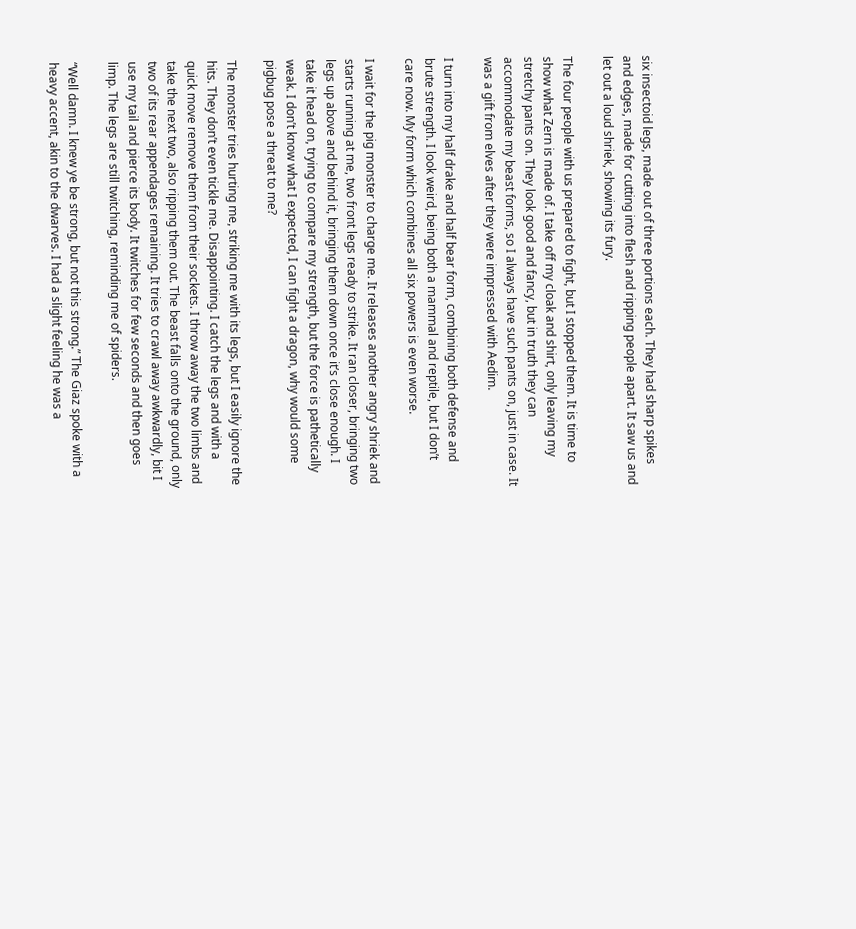six insectoid legs, made out of three portions each. They had sharp spikes and edges, made for cutting into flesh and ripping people apart. It saw us and let out a loud shriek, showing its fury.

The four people with us prepared to fight, but I stopped them. It is time to show what Zern is made of. I take off my cloak and shirt, only leaving my stretchy pants on. They look good and fancy, but in truth they can accommodate my beast forms, so I always have such pants on, just in case. It was a gift from elves after they were impressed with Aedim.

I turn into my half drake and half bear form, combining both defense and brute strength. I look weird, being both a mammal and reptile, but I don’t care now. My form which combines all six powers is even worse.

I wait for the pig monster to charge me. It releases another angry shriek and starts running at me, two front legs ready to strike. It ran closer, bringing two legs up above and behind it, bringing them down once it’s close enough. I take it head on, trying to compare my strength, but the force is pathetically weak. I don’t know what I expected, I can fight a dragon, why would some pigbug pose a threat to me?

The monster tries hurting me, striking me with its legs, but I easily ignore the hits. They don’t even tickle me. Disappointing. I catch the legs and with a quick move remove them from their sockets. I throw away the two limbs and take the next two, also ripping them out. The beast falls onto the ground, only two of its rear appendages remaining. It tries to crawl away awkwardly, bit I use my tail and pierce its body. It twitches for few seconds and then goes limp. The legs are still twitching, reminding me of spiders.

“Well damn. I knew ye be strong, but not this strong.” The Giaz spoke with a heavy accent, akin to the dwarves. I had a slight feeling he was a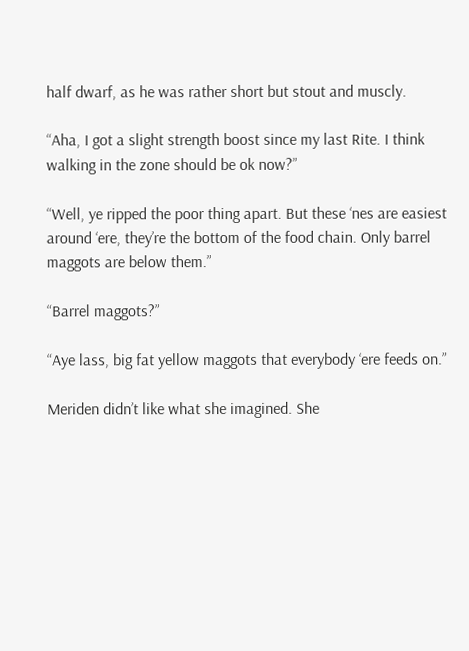half dwarf, as he was rather short but stout and muscly.

“Aha, I got a slight strength boost since my last Rite. I think walking in the zone should be ok now?”

“Well, ye ripped the poor thing apart. But these ‘nes are easiest around ‘ere, they’re the bottom of the food chain. Only barrel maggots are below them.”

“Barrel maggots?”

“Aye lass, big fat yellow maggots that everybody ‘ere feeds on.”

Meriden didn’t like what she imagined. She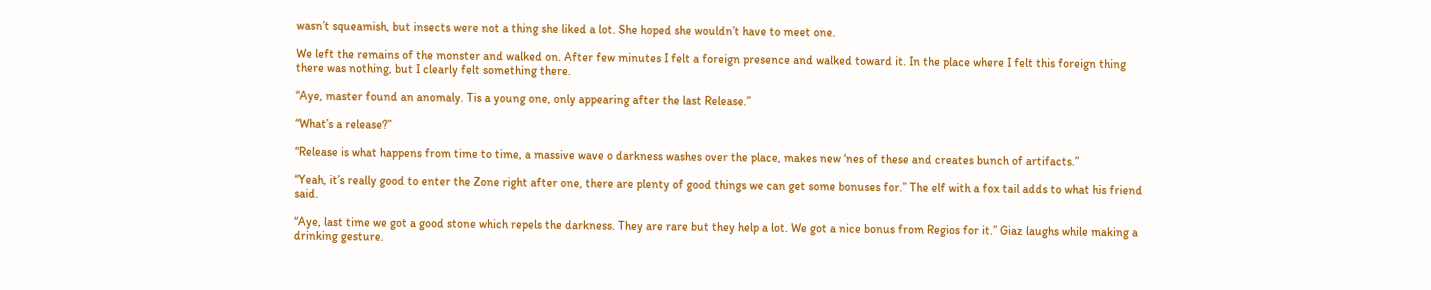wasn’t squeamish, but insects were not a thing she liked a lot. She hoped she wouldn’t have to meet one.

We left the remains of the monster and walked on. After few minutes I felt a foreign presence and walked toward it. In the place where I felt this foreign thing there was nothing, but I clearly felt something there.

“Aye, master found an anomaly. Tis a young one, only appearing after the last Release.”

“What’s a release?”

“Release is what happens from time to time, a massive wave o darkness washes over the place, makes new ‘nes of these and creates bunch of artifacts.”

“Yeah, it’s really good to enter the Zone right after one, there are plenty of good things we can get some bonuses for.” The elf with a fox tail adds to what his friend said.

“Aye, last time we got a good stone which repels the darkness. They are rare but they help a lot. We got a nice bonus from Regios for it.” Giaz laughs while making a drinking gesture.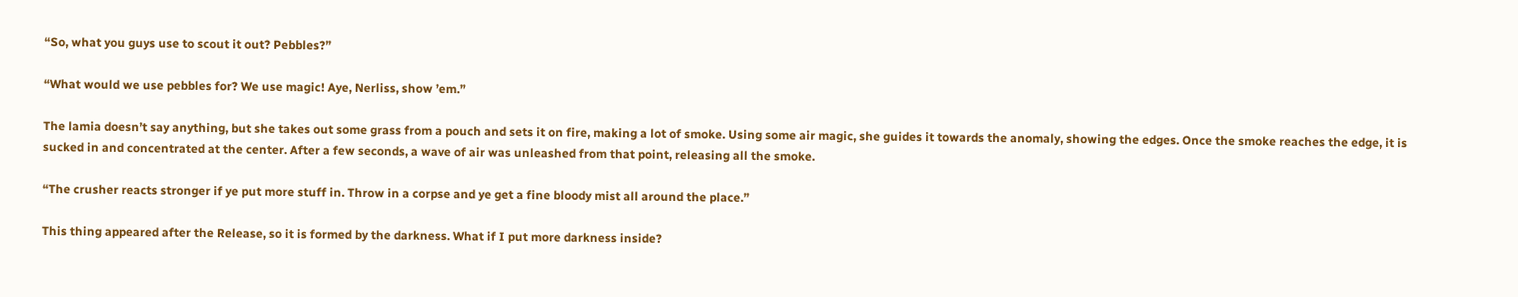“So, what you guys use to scout it out? Pebbles?”

“What would we use pebbles for? We use magic! Aye, Nerliss, show ’em.”

The lamia doesn’t say anything, but she takes out some grass from a pouch and sets it on fire, making a lot of smoke. Using some air magic, she guides it towards the anomaly, showing the edges. Once the smoke reaches the edge, it is sucked in and concentrated at the center. After a few seconds, a wave of air was unleashed from that point, releasing all the smoke.

“The crusher reacts stronger if ye put more stuff in. Throw in a corpse and ye get a fine bloody mist all around the place.”

This thing appeared after the Release, so it is formed by the darkness. What if I put more darkness inside?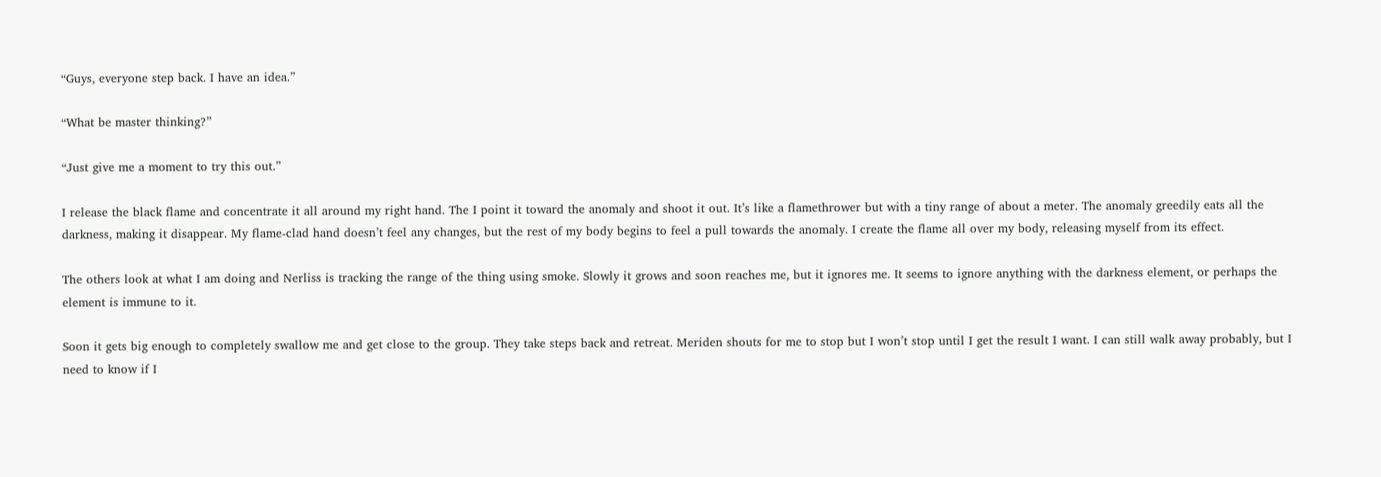“Guys, everyone step back. I have an idea.”

“What be master thinking?”

“Just give me a moment to try this out.”

I release the black flame and concentrate it all around my right hand. The I point it toward the anomaly and shoot it out. It’s like a flamethrower but with a tiny range of about a meter. The anomaly greedily eats all the darkness, making it disappear. My flame-clad hand doesn’t feel any changes, but the rest of my body begins to feel a pull towards the anomaly. I create the flame all over my body, releasing myself from its effect.

The others look at what I am doing and Nerliss is tracking the range of the thing using smoke. Slowly it grows and soon reaches me, but it ignores me. It seems to ignore anything with the darkness element, or perhaps the element is immune to it.

Soon it gets big enough to completely swallow me and get close to the group. They take steps back and retreat. Meriden shouts for me to stop but I won’t stop until I get the result I want. I can still walk away probably, but I need to know if I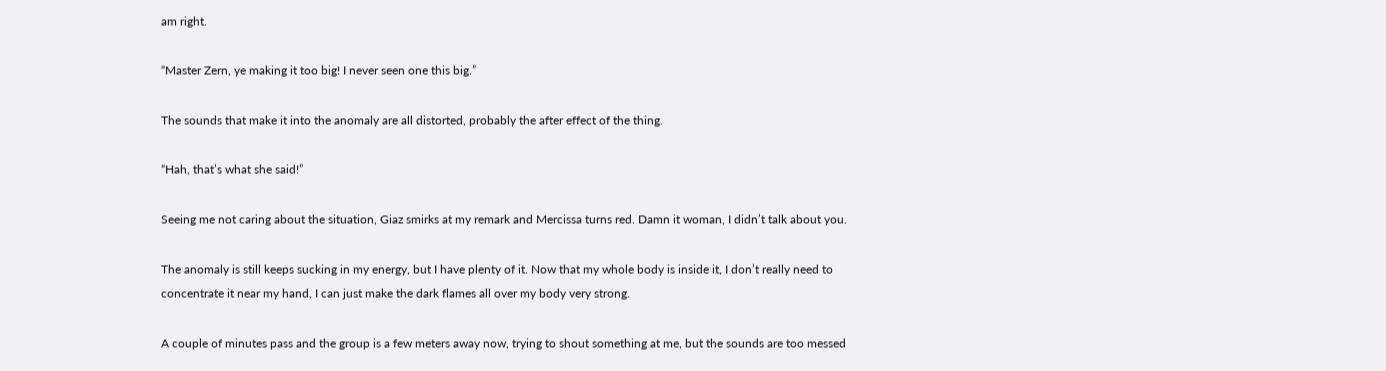am right.

“Master Zern, ye making it too big! I never seen one this big.”

The sounds that make it into the anomaly are all distorted, probably the after effect of the thing.

“Hah, that’s what she said!”

Seeing me not caring about the situation, Giaz smirks at my remark and Mercissa turns red. Damn it woman, I didn’t talk about you.

The anomaly is still keeps sucking in my energy, but I have plenty of it. Now that my whole body is inside it, I don’t really need to concentrate it near my hand, I can just make the dark flames all over my body very strong.

A couple of minutes pass and the group is a few meters away now, trying to shout something at me, but the sounds are too messed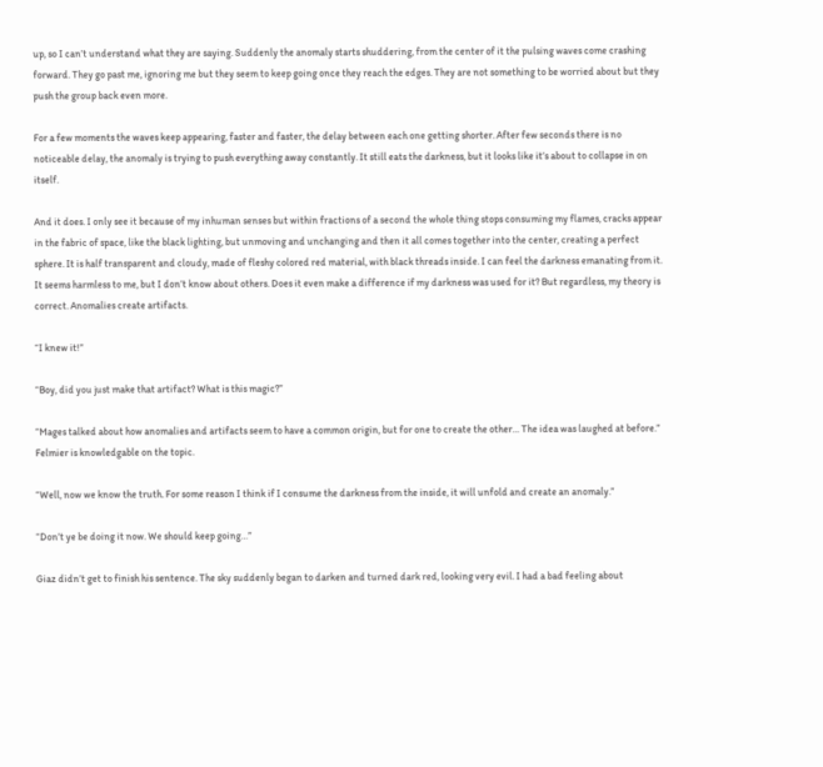up, so I can’t understand what they are saying. Suddenly the anomaly starts shuddering, from the center of it the pulsing waves come crashing forward. They go past me, ignoring me but they seem to keep going once they reach the edges. They are not something to be worried about but they push the group back even more.

For a few moments the waves keep appearing, faster and faster, the delay between each one getting shorter. After few seconds there is no noticeable delay, the anomaly is trying to push everything away constantly. It still eats the darkness, but it looks like it’s about to collapse in on itself.

And it does. I only see it because of my inhuman senses but within fractions of a second the whole thing stops consuming my flames, cracks appear in the fabric of space, like the black lighting, but unmoving and unchanging and then it all comes together into the center, creating a perfect sphere. It is half transparent and cloudy, made of fleshy colored red material, with black threads inside. I can feel the darkness emanating from it. It seems harmless to me, but I don’t know about others. Does it even make a difference if my darkness was used for it? But regardless, my theory is correct. Anomalies create artifacts.

“I knew it!”

“Boy, did you just make that artifact? What is this magic?”

“Mages talked about how anomalies and artifacts seem to have a common origin, but for one to create the other… The idea was laughed at before.” Felmier is knowledgable on the topic.

“Well, now we know the truth. For some reason I think if I consume the darkness from the inside, it will unfold and create an anomaly.”

“Don’t ye be doing it now. We should keep going…”

Giaz didn’t get to finish his sentence. The sky suddenly began to darken and turned dark red, looking very evil. I had a bad feeling about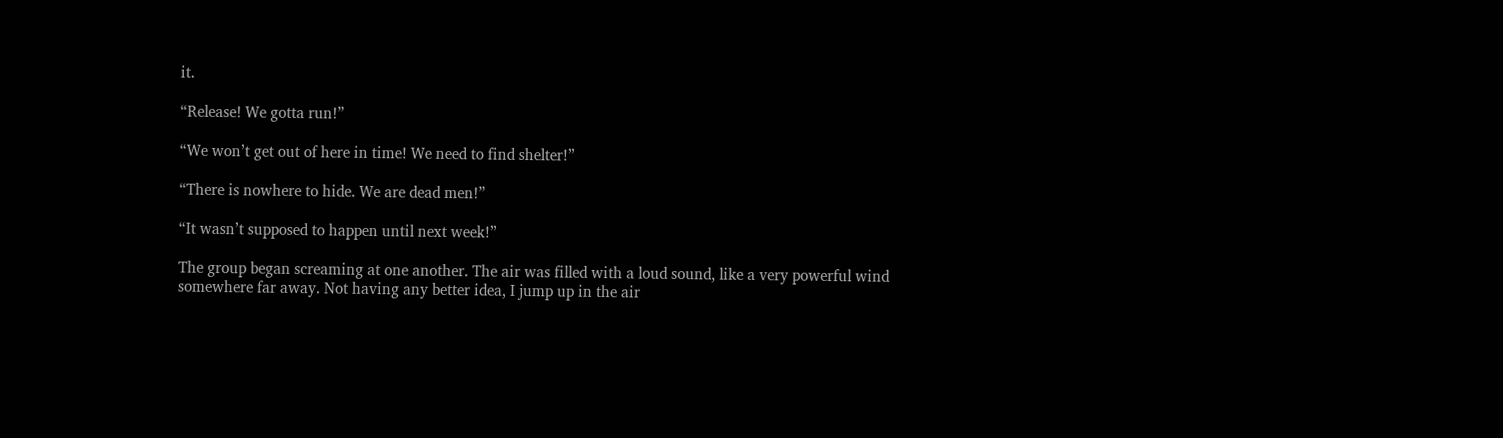it.

“Release! We gotta run!”

“We won’t get out of here in time! We need to find shelter!”

“There is nowhere to hide. We are dead men!”

“It wasn’t supposed to happen until next week!”

The group began screaming at one another. The air was filled with a loud sound, like a very powerful wind somewhere far away. Not having any better idea, I jump up in the air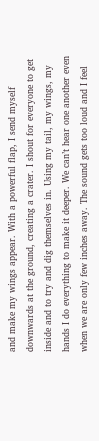and make my wings appear. With a powerful flap, I send myself downwards at the ground, creating a crater. I shout for everyone to get inside and to try and dig themselves in. Using my tail, my wings, my hands I do everything to make it deeper. We can’t hear one another even when we are only few inches away. The sound gets too loud and I feel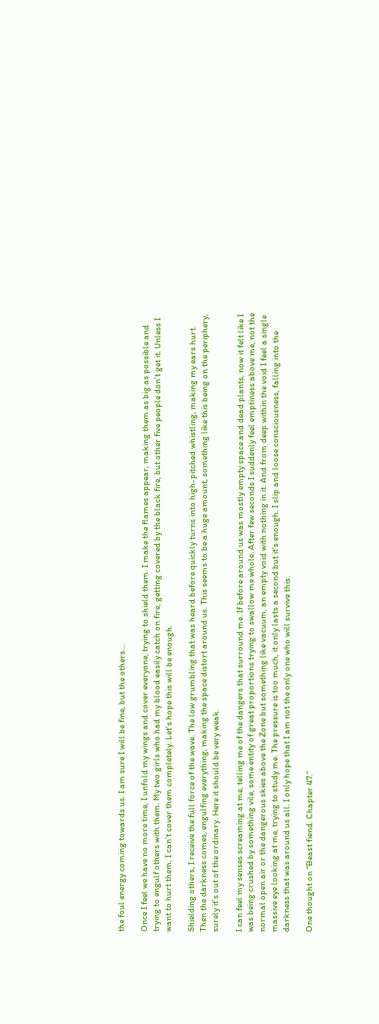the foul energy coming towards us. I am sure I will be fine, but the others…

Once I feel we have no more time, I unfold my wings and cover everyone, trying to shield them. I make the flames appear, making them as big as possible and trying to engulf others with them. My two girls who had my blood easily catch on fire, getting covered by the black fire, but other five people don’t get it. Unless I want to hurt them, I can’t cover them completely. Let’s hope this will be enough.

Shielding others, I receive the full force of the wave. The low grumbling that was heard before quickly turns into high-pitched whistling, making my ears hurt. Then the darkness comes, engulfing everything, making the space distort around us. This seems to be a huge amount, something like this being on the periphery, surely it’s out of the ordinary. Here it should be very weak.

I can feel my senses screaming at me, telling me of the dangers that surround me. If before around us was mostly empty space and dead plants, now it felt like I was being crushed by something vile, some entity of great proportions trying to swallow me whole. After few seconds I suddenly feel emptiness above me, not the normal open air or the dangerous skies above the Zone but something like vacuum, an empty void with nothing in it. And from deep within the void I feel a single massive eye looking at me, trying to study me. The pressure is too much, it only lasts a second but it’s enough. I slip and loose consciousness, falling into the darkness that was around us all. I only hope that I am not the only one who will survive this.

One thought on “Beast fiend. Chapter 47.”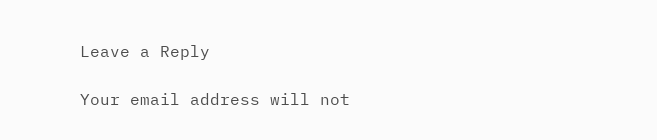Leave a Reply

Your email address will not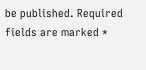be published. Required fields are marked *